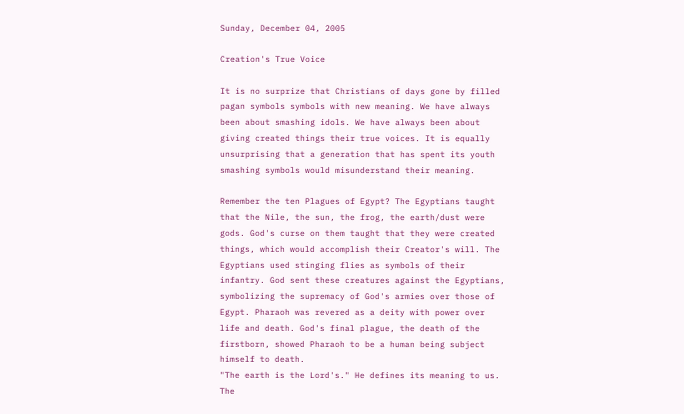Sunday, December 04, 2005

Creation's True Voice

It is no surprize that Christians of days gone by filled pagan symbols symbols with new meaning. We have always been about smashing idols. We have always been about giving created things their true voices. It is equally unsurprising that a generation that has spent its youth smashing symbols would misunderstand their meaning.

Remember the ten Plagues of Egypt? The Egyptians taught that the Nile, the sun, the frog, the earth/dust were gods. God's curse on them taught that they were created things, which would accomplish their Creator's will. The Egyptians used stinging flies as symbols of their infantry. God sent these creatures against the Egyptians, symbolizing the supremacy of God's armies over those of Egypt. Pharaoh was revered as a deity with power over life and death. God's final plague, the death of the firstborn, showed Pharaoh to be a human being subject himself to death.
"The earth is the Lord's." He defines its meaning to us. The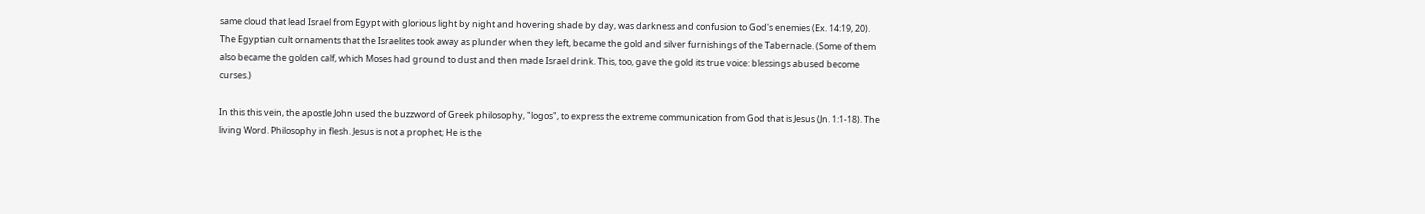same cloud that lead Israel from Egypt with glorious light by night and hovering shade by day, was darkness and confusion to God's enemies (Ex. 14:19, 20). The Egyptian cult ornaments that the Israelites took away as plunder when they left, became the gold and silver furnishings of the Tabernacle. (Some of them also became the golden calf, which Moses had ground to dust and then made Israel drink. This, too, gave the gold its true voice: blessings abused become curses.)

In this this vein, the apostle John used the buzzword of Greek philosophy, "logos", to express the extreme communication from God that is Jesus (Jn. 1:1-18). The living Word. Philosophy in flesh. Jesus is not a prophet; He is the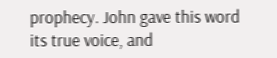prophecy. John gave this word its true voice, and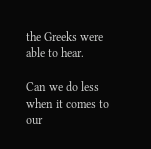the Greeks were able to hear.

Can we do less when it comes to our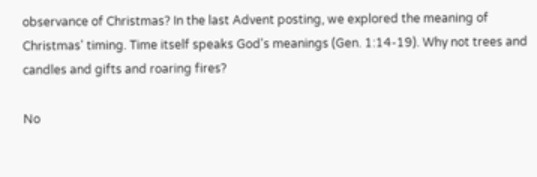observance of Christmas? In the last Advent posting, we explored the meaning of Christmas' timing. Time itself speaks God's meanings (Gen. 1:14-19). Why not trees and candles and gifts and roaring fires?

No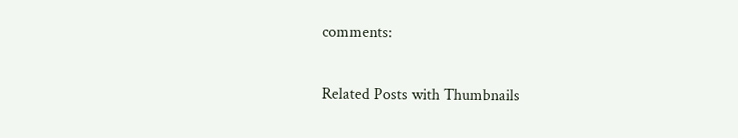comments:


Related Posts with Thumbnails